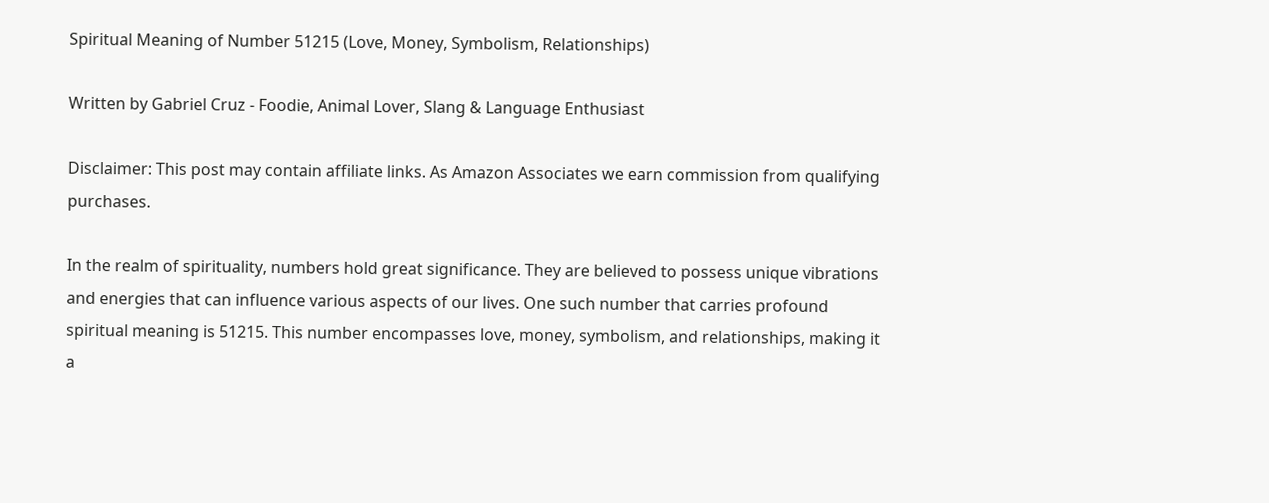Spiritual Meaning of Number 51215 (Love, Money, Symbolism, Relationships)

Written by Gabriel Cruz - Foodie, Animal Lover, Slang & Language Enthusiast

Disclaimer: This post may contain affiliate links. As Amazon Associates we earn commission from qualifying purchases.

In the realm of spirituality, numbers hold great significance. They are believed to possess unique vibrations and energies that can influence various aspects of our lives. One such number that carries profound spiritual meaning is 51215. This number encompasses love, money, symbolism, and relationships, making it a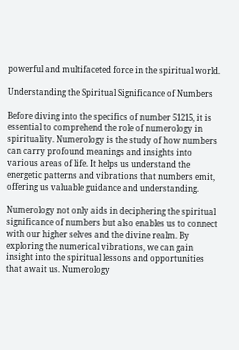powerful and multifaceted force in the spiritual world.

Understanding the Spiritual Significance of Numbers

Before diving into the specifics of number 51215, it is essential to comprehend the role of numerology in spirituality. Numerology is the study of how numbers can carry profound meanings and insights into various areas of life. It helps us understand the energetic patterns and vibrations that numbers emit, offering us valuable guidance and understanding.

Numerology not only aids in deciphering the spiritual significance of numbers but also enables us to connect with our higher selves and the divine realm. By exploring the numerical vibrations, we can gain insight into the spiritual lessons and opportunities that await us. Numerology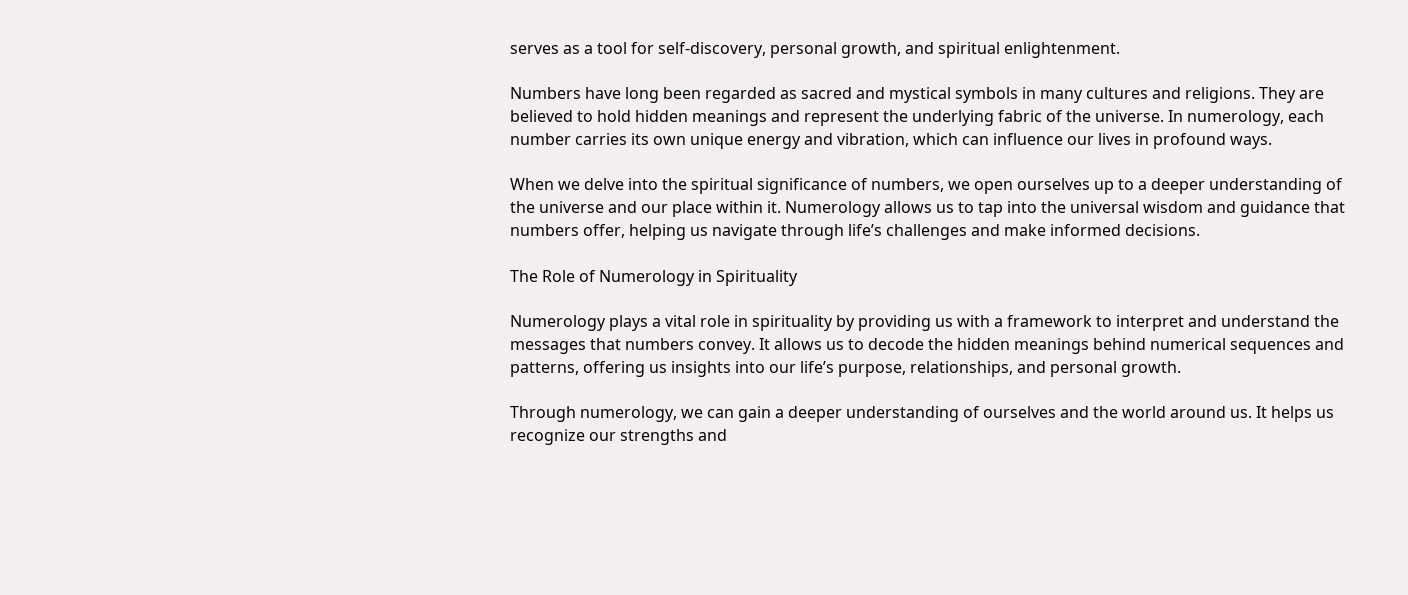serves as a tool for self-discovery, personal growth, and spiritual enlightenment.

Numbers have long been regarded as sacred and mystical symbols in many cultures and religions. They are believed to hold hidden meanings and represent the underlying fabric of the universe. In numerology, each number carries its own unique energy and vibration, which can influence our lives in profound ways.

When we delve into the spiritual significance of numbers, we open ourselves up to a deeper understanding of the universe and our place within it. Numerology allows us to tap into the universal wisdom and guidance that numbers offer, helping us navigate through life’s challenges and make informed decisions.

The Role of Numerology in Spirituality

Numerology plays a vital role in spirituality by providing us with a framework to interpret and understand the messages that numbers convey. It allows us to decode the hidden meanings behind numerical sequences and patterns, offering us insights into our life’s purpose, relationships, and personal growth.

Through numerology, we can gain a deeper understanding of ourselves and the world around us. It helps us recognize our strengths and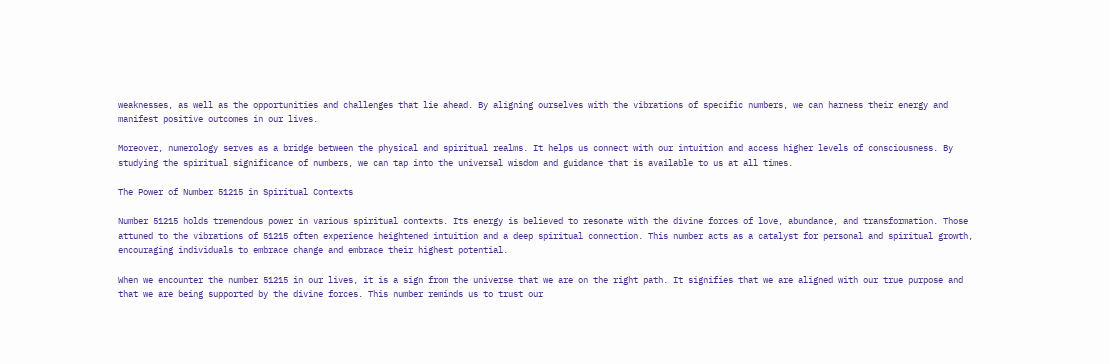weaknesses, as well as the opportunities and challenges that lie ahead. By aligning ourselves with the vibrations of specific numbers, we can harness their energy and manifest positive outcomes in our lives.

Moreover, numerology serves as a bridge between the physical and spiritual realms. It helps us connect with our intuition and access higher levels of consciousness. By studying the spiritual significance of numbers, we can tap into the universal wisdom and guidance that is available to us at all times.

The Power of Number 51215 in Spiritual Contexts

Number 51215 holds tremendous power in various spiritual contexts. Its energy is believed to resonate with the divine forces of love, abundance, and transformation. Those attuned to the vibrations of 51215 often experience heightened intuition and a deep spiritual connection. This number acts as a catalyst for personal and spiritual growth, encouraging individuals to embrace change and embrace their highest potential.

When we encounter the number 51215 in our lives, it is a sign from the universe that we are on the right path. It signifies that we are aligned with our true purpose and that we are being supported by the divine forces. This number reminds us to trust our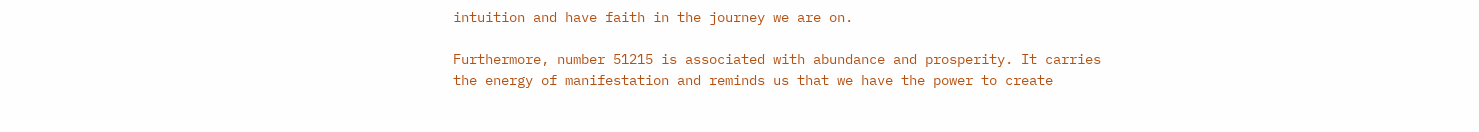intuition and have faith in the journey we are on.

Furthermore, number 51215 is associated with abundance and prosperity. It carries the energy of manifestation and reminds us that we have the power to create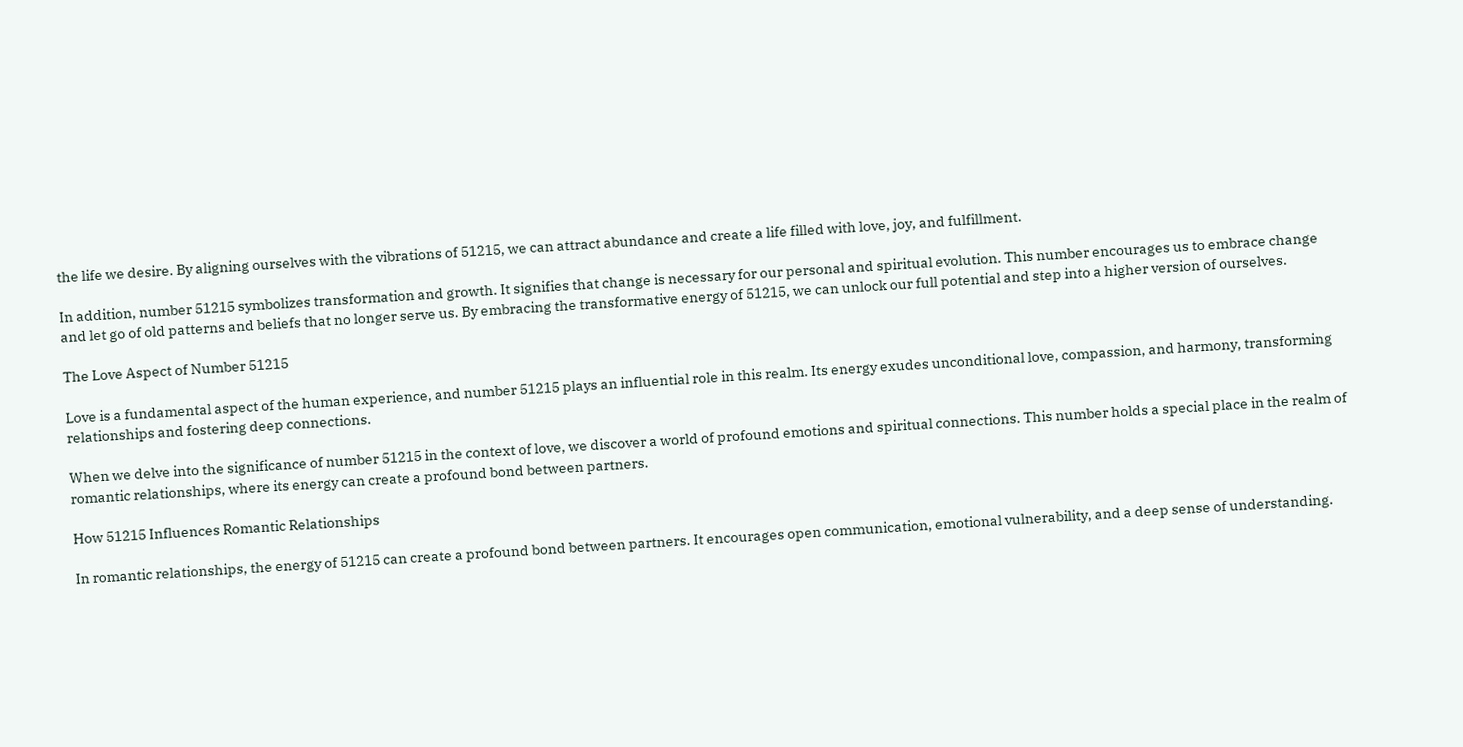the life we desire. By aligning ourselves with the vibrations of 51215, we can attract abundance and create a life filled with love, joy, and fulfillment.

In addition, number 51215 symbolizes transformation and growth. It signifies that change is necessary for our personal and spiritual evolution. This number encourages us to embrace change and let go of old patterns and beliefs that no longer serve us. By embracing the transformative energy of 51215, we can unlock our full potential and step into a higher version of ourselves.

The Love Aspect of Number 51215

Love is a fundamental aspect of the human experience, and number 51215 plays an influential role in this realm. Its energy exudes unconditional love, compassion, and harmony, transforming relationships and fostering deep connections.

When we delve into the significance of number 51215 in the context of love, we discover a world of profound emotions and spiritual connections. This number holds a special place in the realm of romantic relationships, where its energy can create a profound bond between partners.

How 51215 Influences Romantic Relationships

In romantic relationships, the energy of 51215 can create a profound bond between partners. It encourages open communication, emotional vulnerability, and a deep sense of understanding.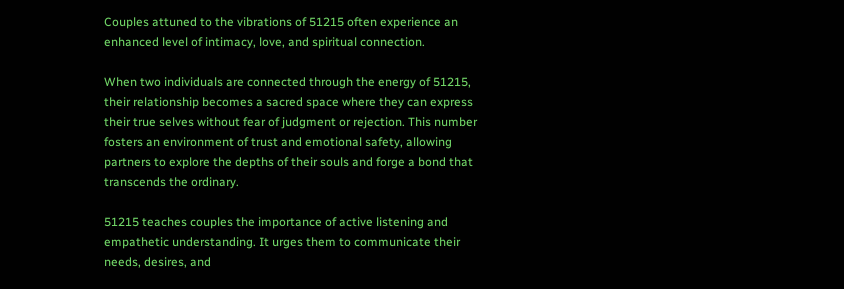Couples attuned to the vibrations of 51215 often experience an enhanced level of intimacy, love, and spiritual connection.

When two individuals are connected through the energy of 51215, their relationship becomes a sacred space where they can express their true selves without fear of judgment or rejection. This number fosters an environment of trust and emotional safety, allowing partners to explore the depths of their souls and forge a bond that transcends the ordinary.

51215 teaches couples the importance of active listening and empathetic understanding. It urges them to communicate their needs, desires, and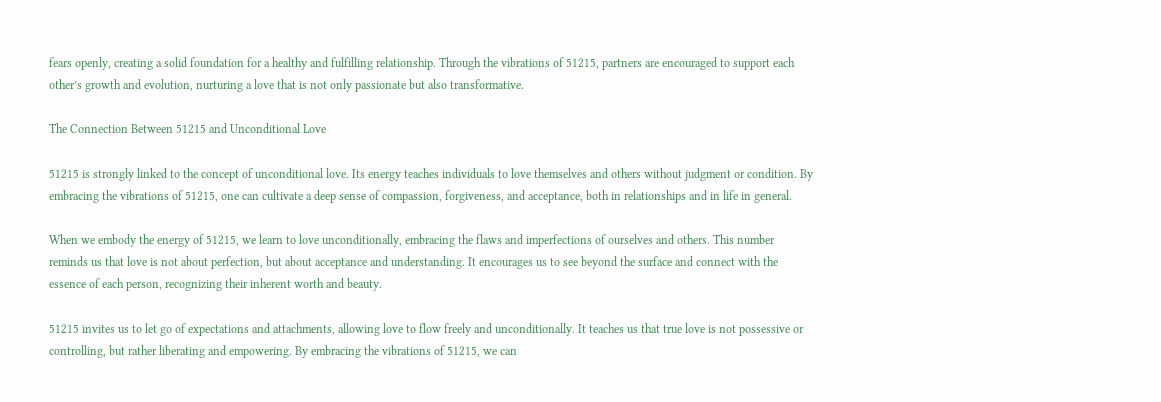fears openly, creating a solid foundation for a healthy and fulfilling relationship. Through the vibrations of 51215, partners are encouraged to support each other’s growth and evolution, nurturing a love that is not only passionate but also transformative.

The Connection Between 51215 and Unconditional Love

51215 is strongly linked to the concept of unconditional love. Its energy teaches individuals to love themselves and others without judgment or condition. By embracing the vibrations of 51215, one can cultivate a deep sense of compassion, forgiveness, and acceptance, both in relationships and in life in general.

When we embody the energy of 51215, we learn to love unconditionally, embracing the flaws and imperfections of ourselves and others. This number reminds us that love is not about perfection, but about acceptance and understanding. It encourages us to see beyond the surface and connect with the essence of each person, recognizing their inherent worth and beauty.

51215 invites us to let go of expectations and attachments, allowing love to flow freely and unconditionally. It teaches us that true love is not possessive or controlling, but rather liberating and empowering. By embracing the vibrations of 51215, we can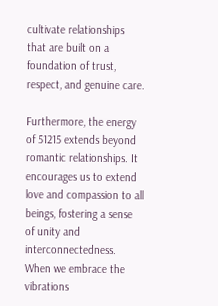cultivate relationships that are built on a foundation of trust, respect, and genuine care.

Furthermore, the energy of 51215 extends beyond romantic relationships. It encourages us to extend love and compassion to all beings, fostering a sense of unity and interconnectedness. When we embrace the vibrations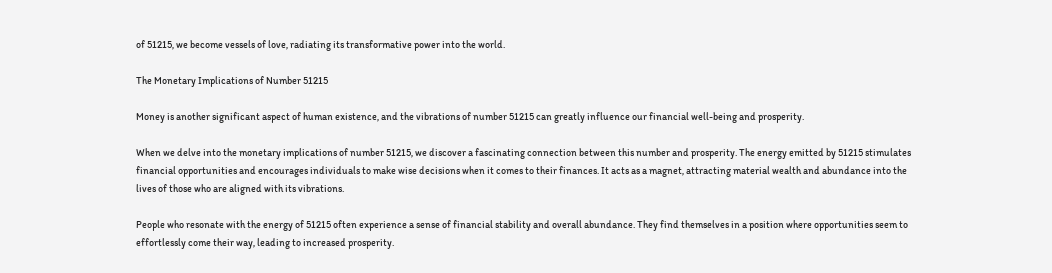of 51215, we become vessels of love, radiating its transformative power into the world.

The Monetary Implications of Number 51215

Money is another significant aspect of human existence, and the vibrations of number 51215 can greatly influence our financial well-being and prosperity.

When we delve into the monetary implications of number 51215, we discover a fascinating connection between this number and prosperity. The energy emitted by 51215 stimulates financial opportunities and encourages individuals to make wise decisions when it comes to their finances. It acts as a magnet, attracting material wealth and abundance into the lives of those who are aligned with its vibrations.

People who resonate with the energy of 51215 often experience a sense of financial stability and overall abundance. They find themselves in a position where opportunities seem to effortlessly come their way, leading to increased prosperity.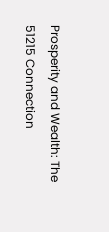Prosperity and Wealth: The 51215 Connection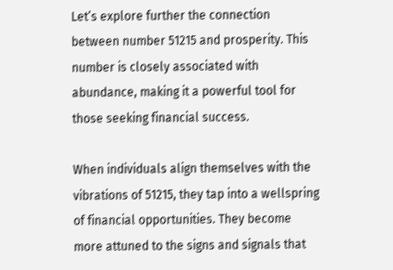Let’s explore further the connection between number 51215 and prosperity. This number is closely associated with abundance, making it a powerful tool for those seeking financial success.

When individuals align themselves with the vibrations of 51215, they tap into a wellspring of financial opportunities. They become more attuned to the signs and signals that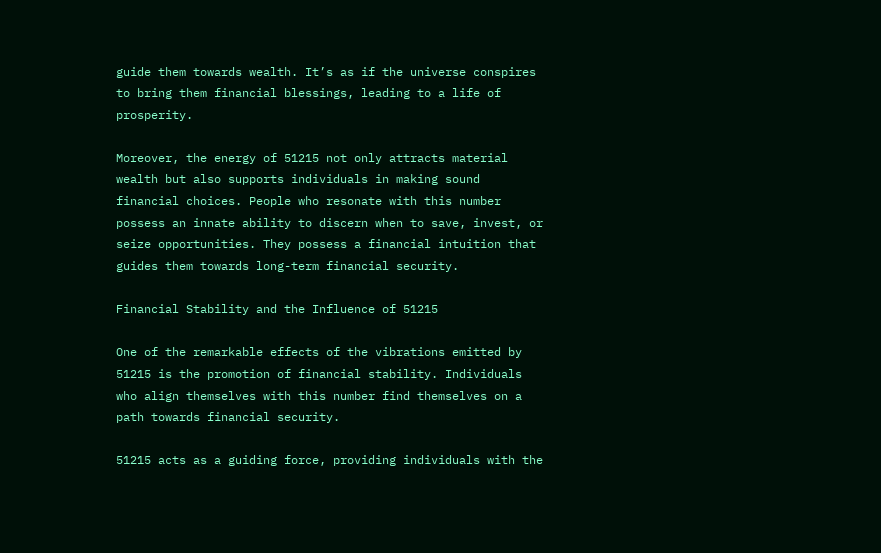guide them towards wealth. It’s as if the universe conspires to bring them financial blessings, leading to a life of prosperity.

Moreover, the energy of 51215 not only attracts material wealth but also supports individuals in making sound financial choices. People who resonate with this number possess an innate ability to discern when to save, invest, or seize opportunities. They possess a financial intuition that guides them towards long-term financial security.

Financial Stability and the Influence of 51215

One of the remarkable effects of the vibrations emitted by 51215 is the promotion of financial stability. Individuals who align themselves with this number find themselves on a path towards financial security.

51215 acts as a guiding force, providing individuals with the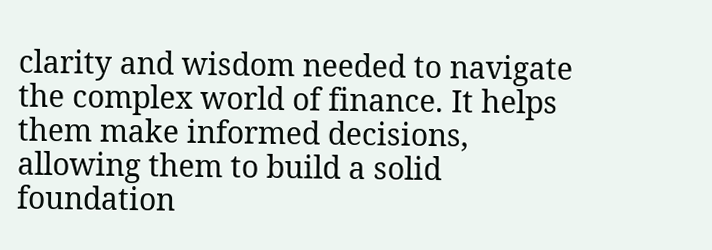clarity and wisdom needed to navigate the complex world of finance. It helps them make informed decisions, allowing them to build a solid foundation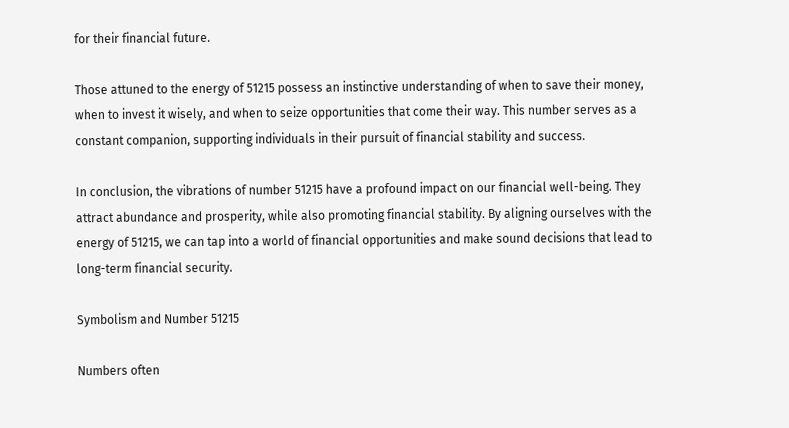for their financial future.

Those attuned to the energy of 51215 possess an instinctive understanding of when to save their money, when to invest it wisely, and when to seize opportunities that come their way. This number serves as a constant companion, supporting individuals in their pursuit of financial stability and success.

In conclusion, the vibrations of number 51215 have a profound impact on our financial well-being. They attract abundance and prosperity, while also promoting financial stability. By aligning ourselves with the energy of 51215, we can tap into a world of financial opportunities and make sound decisions that lead to long-term financial security.

Symbolism and Number 51215

Numbers often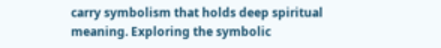carry symbolism that holds deep spiritual meaning. Exploring the symbolic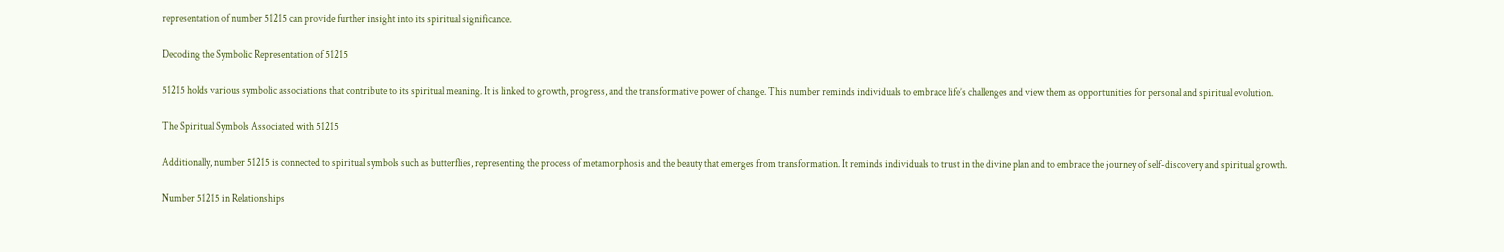representation of number 51215 can provide further insight into its spiritual significance.

Decoding the Symbolic Representation of 51215

51215 holds various symbolic associations that contribute to its spiritual meaning. It is linked to growth, progress, and the transformative power of change. This number reminds individuals to embrace life’s challenges and view them as opportunities for personal and spiritual evolution.

The Spiritual Symbols Associated with 51215

Additionally, number 51215 is connected to spiritual symbols such as butterflies, representing the process of metamorphosis and the beauty that emerges from transformation. It reminds individuals to trust in the divine plan and to embrace the journey of self-discovery and spiritual growth.

Number 51215 in Relationships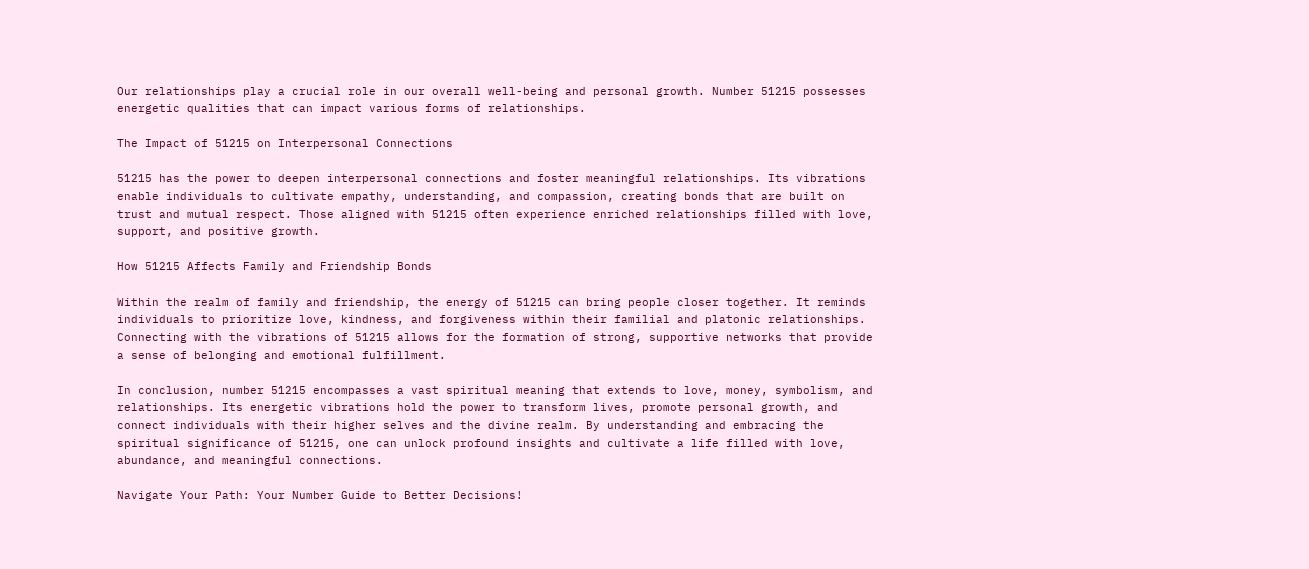Our relationships play a crucial role in our overall well-being and personal growth. Number 51215 possesses energetic qualities that can impact various forms of relationships.

The Impact of 51215 on Interpersonal Connections

51215 has the power to deepen interpersonal connections and foster meaningful relationships. Its vibrations enable individuals to cultivate empathy, understanding, and compassion, creating bonds that are built on trust and mutual respect. Those aligned with 51215 often experience enriched relationships filled with love, support, and positive growth.

How 51215 Affects Family and Friendship Bonds

Within the realm of family and friendship, the energy of 51215 can bring people closer together. It reminds individuals to prioritize love, kindness, and forgiveness within their familial and platonic relationships. Connecting with the vibrations of 51215 allows for the formation of strong, supportive networks that provide a sense of belonging and emotional fulfillment.

In conclusion, number 51215 encompasses a vast spiritual meaning that extends to love, money, symbolism, and relationships. Its energetic vibrations hold the power to transform lives, promote personal growth, and connect individuals with their higher selves and the divine realm. By understanding and embracing the spiritual significance of 51215, one can unlock profound insights and cultivate a life filled with love, abundance, and meaningful connections.

Navigate Your Path: Your Number Guide to Better Decisions!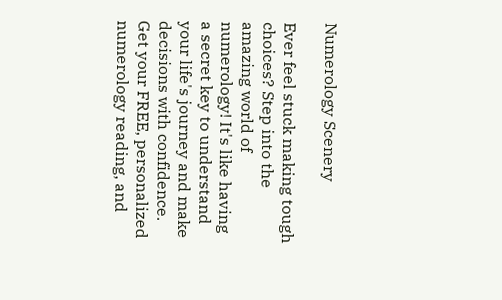Numerology Scenery

Ever feel stuck making tough choices? Step into the amazing world of numerology! It's like having a secret key to understand your life's journey and make decisions with confidence. Get your FREE, personalized numerology reading, and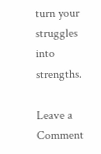turn your struggles into strengths.

Leave a Comment